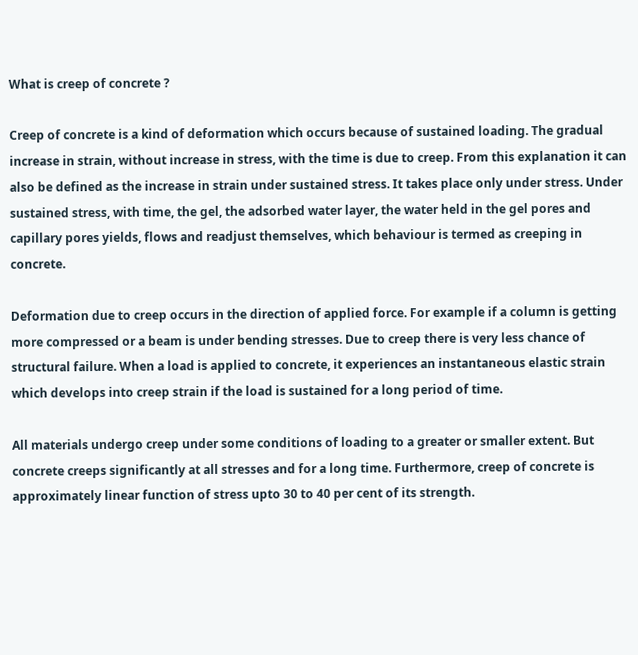What is creep of concrete ?

Creep of concrete is a kind of deformation which occurs because of sustained loading. The gradual increase in strain, without increase in stress, with the time is due to creep. From this explanation it can also be defined as the increase in strain under sustained stress. It takes place only under stress. Under sustained stress, with time, the gel, the adsorbed water layer, the water held in the gel pores and capillary pores yields, flows and readjust themselves, which behaviour is termed as creeping in concrete.

Deformation due to creep occurs in the direction of applied force. For example if a column is getting more compressed or a beam is under bending stresses. Due to creep there is very less chance of structural failure. When a load is applied to concrete, it experiences an instantaneous elastic strain which develops into creep strain if the load is sustained for a long period of time.

All materials undergo creep under some conditions of loading to a greater or smaller extent. But concrete creeps significantly at all stresses and for a long time. Furthermore, creep of concrete is approximately linear function of stress upto 30 to 40 per cent of its strength.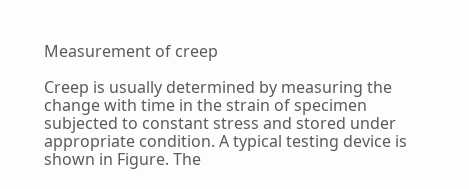Measurement of creep

Creep is usually determined by measuring the change with time in the strain of specimen subjected to constant stress and stored under appropriate condition. A typical testing device is shown in Figure. The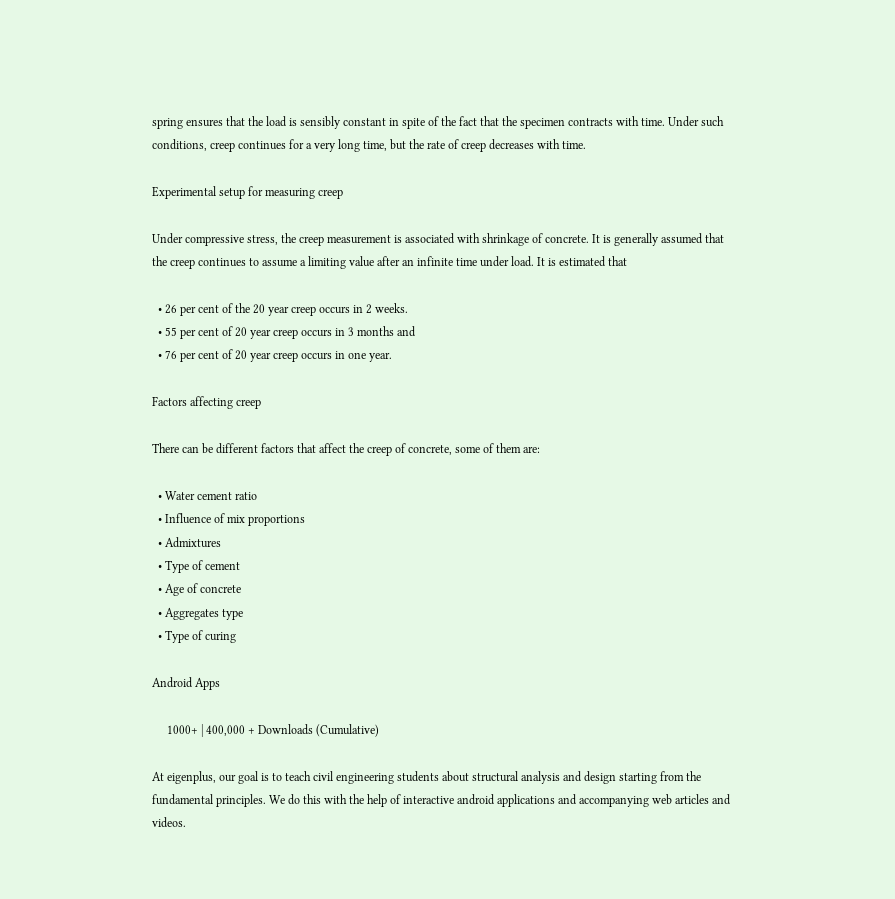spring ensures that the load is sensibly constant in spite of the fact that the specimen contracts with time. Under such conditions, creep continues for a very long time, but the rate of creep decreases with time.

Experimental setup for measuring creep

Under compressive stress, the creep measurement is associated with shrinkage of concrete. It is generally assumed that the creep continues to assume a limiting value after an infinite time under load. It is estimated that

  • 26 per cent of the 20 year creep occurs in 2 weeks.
  • 55 per cent of 20 year creep occurs in 3 months and
  • 76 per cent of 20 year creep occurs in one year.

Factors affecting creep

There can be different factors that affect the creep of concrete, some of them are:

  • Water cement ratio
  • Influence of mix proportions
  • Admixtures
  • Type of cement
  • Age of concrete
  • Aggregates type
  • Type of curing

Android Apps

     1000+ | 400,000 + Downloads (Cumulative)

At eigenplus, our goal is to teach civil engineering students about structural analysis and design starting from the fundamental principles. We do this with the help of interactive android applications and accompanying web articles and videos.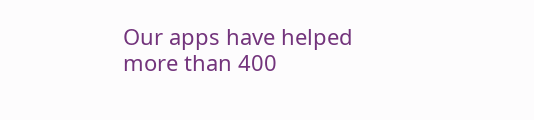Our apps have helped more than 400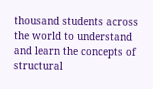thousand students across the world to understand and learn the concepts of structural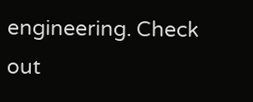engineering. Check out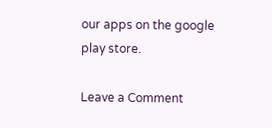our apps on the google play store.

Leave a Comment